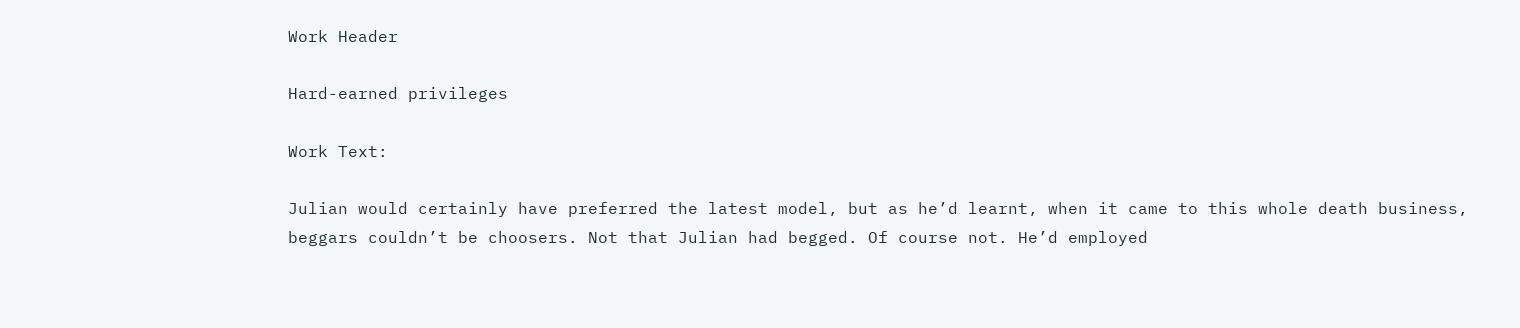Work Header

Hard-earned privileges

Work Text:

Julian would certainly have preferred the latest model, but as he’d learnt, when it came to this whole death business, beggars couldn’t be choosers. Not that Julian had begged. Of course not. He’d employed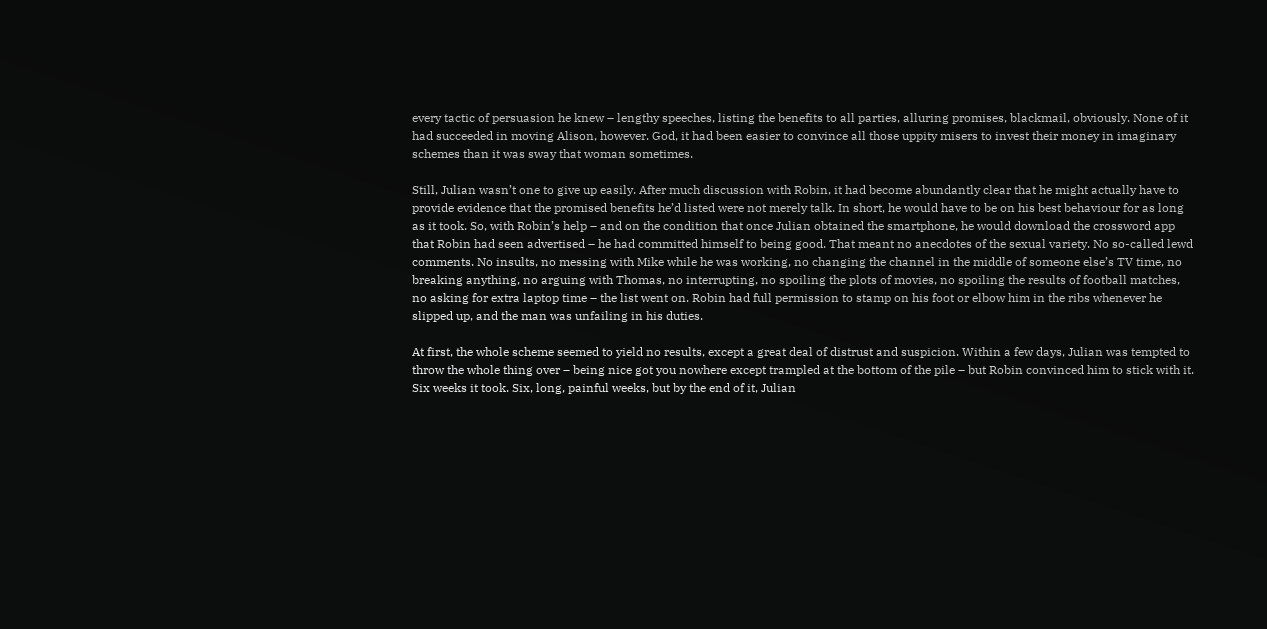every tactic of persuasion he knew – lengthy speeches, listing the benefits to all parties, alluring promises, blackmail, obviously. None of it had succeeded in moving Alison, however. God, it had been easier to convince all those uppity misers to invest their money in imaginary schemes than it was sway that woman sometimes.

Still, Julian wasn’t one to give up easily. After much discussion with Robin, it had become abundantly clear that he might actually have to provide evidence that the promised benefits he’d listed were not merely talk. In short, he would have to be on his best behaviour for as long as it took. So, with Robin’s help – and on the condition that once Julian obtained the smartphone, he would download the crossword app that Robin had seen advertised – he had committed himself to being good. That meant no anecdotes of the sexual variety. No so-called lewd comments. No insults, no messing with Mike while he was working, no changing the channel in the middle of someone else’s TV time, no breaking anything, no arguing with Thomas, no interrupting, no spoiling the plots of movies, no spoiling the results of football matches, no asking for extra laptop time – the list went on. Robin had full permission to stamp on his foot or elbow him in the ribs whenever he slipped up, and the man was unfailing in his duties.

At first, the whole scheme seemed to yield no results, except a great deal of distrust and suspicion. Within a few days, Julian was tempted to throw the whole thing over – being nice got you nowhere except trampled at the bottom of the pile – but Robin convinced him to stick with it. Six weeks it took. Six, long, painful weeks, but by the end of it, Julian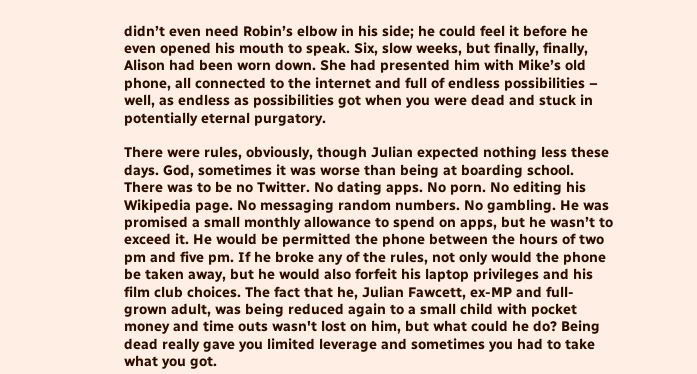didn’t even need Robin’s elbow in his side; he could feel it before he even opened his mouth to speak. Six, slow weeks, but finally, finally, Alison had been worn down. She had presented him with Mike’s old phone, all connected to the internet and full of endless possibilities – well, as endless as possibilities got when you were dead and stuck in potentially eternal purgatory.

There were rules, obviously, though Julian expected nothing less these days. God, sometimes it was worse than being at boarding school. There was to be no Twitter. No dating apps. No porn. No editing his Wikipedia page. No messaging random numbers. No gambling. He was promised a small monthly allowance to spend on apps, but he wasn’t to exceed it. He would be permitted the phone between the hours of two pm and five pm. If he broke any of the rules, not only would the phone be taken away, but he would also forfeit his laptop privileges and his film club choices. The fact that he, Julian Fawcett, ex-MP and full-grown adult, was being reduced again to a small child with pocket money and time outs wasn't lost on him, but what could he do? Being dead really gave you limited leverage and sometimes you had to take what you got.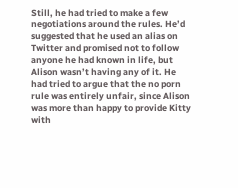Still, he had tried to make a few negotiations around the rules. He’d suggested that he used an alias on Twitter and promised not to follow anyone he had known in life, but Alison wasn’t having any of it. He had tried to argue that the no porn rule was entirely unfair, since Alison was more than happy to provide Kitty with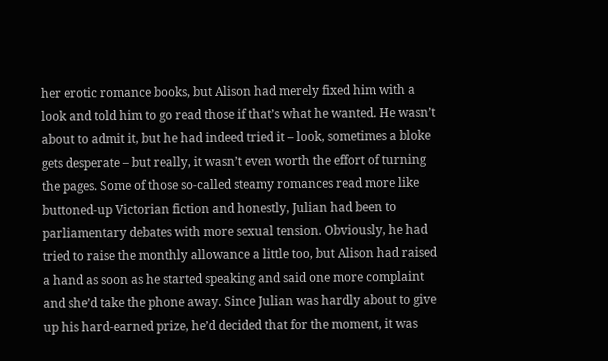her erotic romance books, but Alison had merely fixed him with a look and told him to go read those if that’s what he wanted. He wasn’t about to admit it, but he had indeed tried it – look, sometimes a bloke gets desperate – but really, it wasn’t even worth the effort of turning the pages. Some of those so-called steamy romances read more like buttoned-up Victorian fiction and honestly, Julian had been to parliamentary debates with more sexual tension. Obviously, he had tried to raise the monthly allowance a little too, but Alison had raised a hand as soon as he started speaking and said one more complaint and she’d take the phone away. Since Julian was hardly about to give up his hard-earned prize, he’d decided that for the moment, it was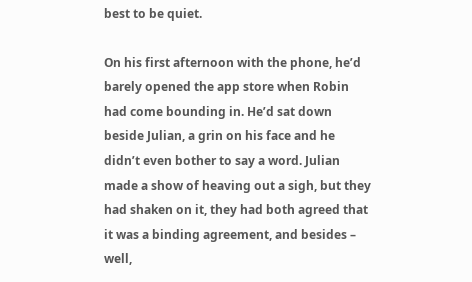best to be quiet.

On his first afternoon with the phone, he’d barely opened the app store when Robin had come bounding in. He’d sat down beside Julian, a grin on his face and he didn’t even bother to say a word. Julian made a show of heaving out a sigh, but they had shaken on it, they had both agreed that it was a binding agreement, and besides – well,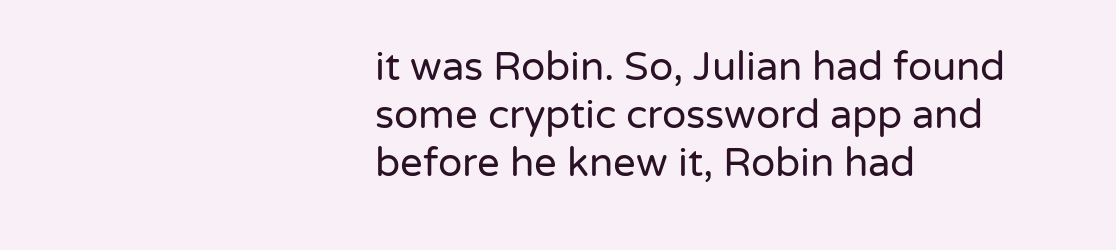it was Robin. So, Julian had found some cryptic crossword app and before he knew it, Robin had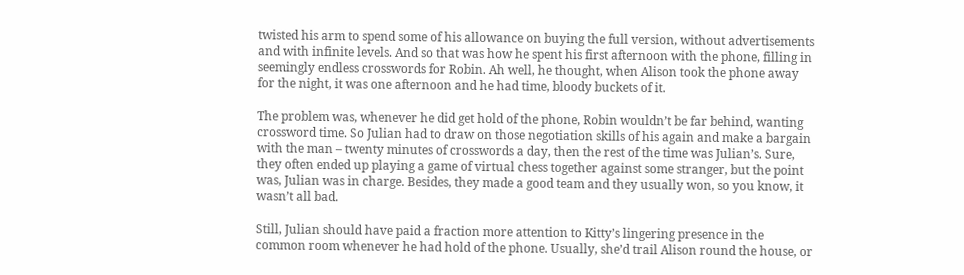twisted his arm to spend some of his allowance on buying the full version, without advertisements and with infinite levels. And so that was how he spent his first afternoon with the phone, filling in seemingly endless crosswords for Robin. Ah well, he thought, when Alison took the phone away for the night, it was one afternoon and he had time, bloody buckets of it.

The problem was, whenever he did get hold of the phone, Robin wouldn’t be far behind, wanting crossword time. So Julian had to draw on those negotiation skills of his again and make a bargain with the man – twenty minutes of crosswords a day, then the rest of the time was Julian’s. Sure, they often ended up playing a game of virtual chess together against some stranger, but the point was, Julian was in charge. Besides, they made a good team and they usually won, so you know, it wasn’t all bad.

Still, Julian should have paid a fraction more attention to Kitty’s lingering presence in the common room whenever he had hold of the phone. Usually, she’d trail Alison round the house, or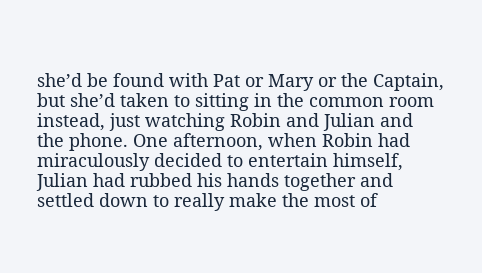she’d be found with Pat or Mary or the Captain, but she’d taken to sitting in the common room instead, just watching Robin and Julian and the phone. One afternoon, when Robin had miraculously decided to entertain himself, Julian had rubbed his hands together and settled down to really make the most of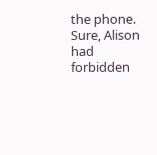the phone. Sure, Alison had forbidden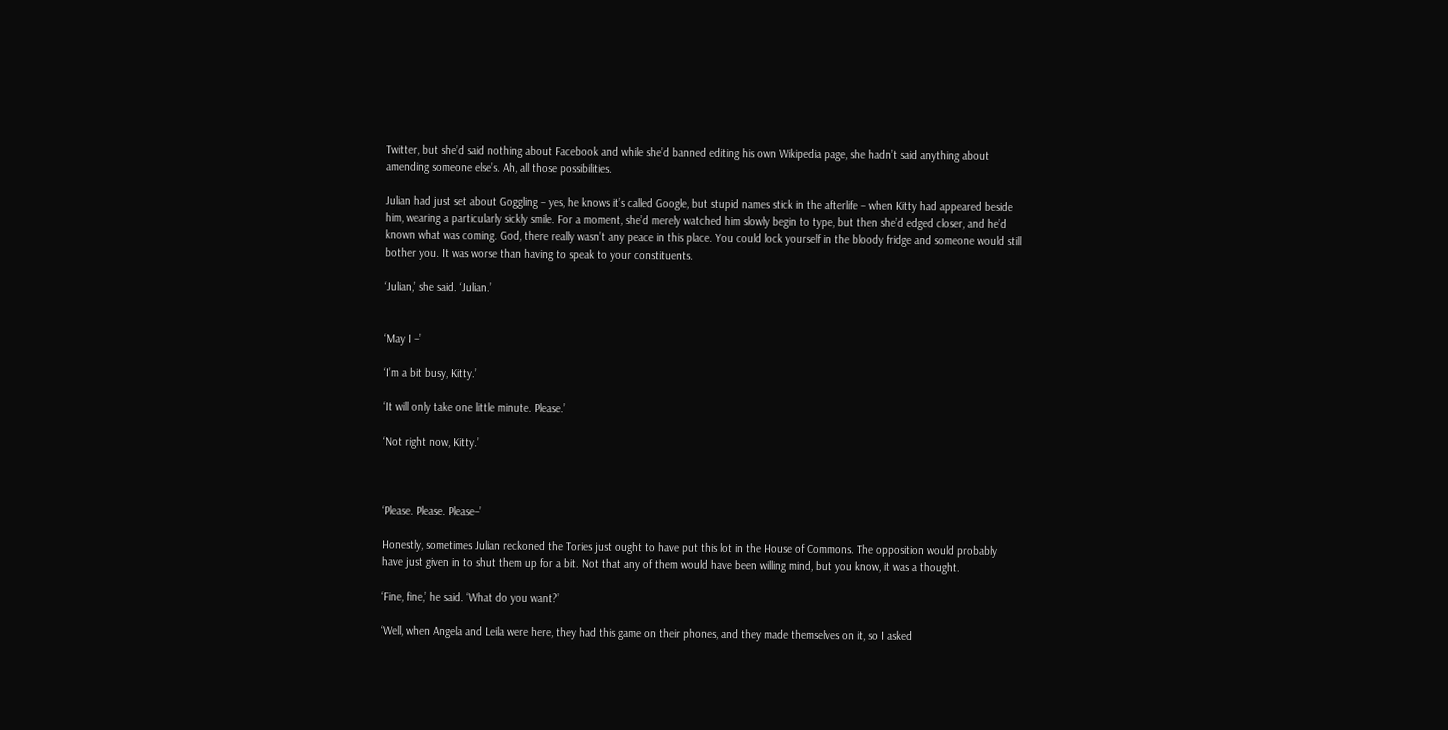Twitter, but she’d said nothing about Facebook and while she’d banned editing his own Wikipedia page, she hadn’t said anything about amending someone else’s. Ah, all those possibilities.

Julian had just set about Goggling – yes, he knows it’s called Google, but stupid names stick in the afterlife – when Kitty had appeared beside him, wearing a particularly sickly smile. For a moment, she’d merely watched him slowly begin to type, but then she’d edged closer, and he’d known what was coming. God, there really wasn’t any peace in this place. You could lock yourself in the bloody fridge and someone would still bother you. It was worse than having to speak to your constituents.

‘Julian,’ she said. ‘Julian.’


‘May I –’

‘I’m a bit busy, Kitty.’

‘It will only take one little minute. Please.’

‘Not right now, Kitty.’



‘Please. Please. Please–’

Honestly, sometimes Julian reckoned the Tories just ought to have put this lot in the House of Commons. The opposition would probably have just given in to shut them up for a bit. Not that any of them would have been willing mind, but you know, it was a thought.

‘Fine, fine,’ he said. ‘What do you want?’

‘Well, when Angela and Leila were here, they had this game on their phones, and they made themselves on it, so I asked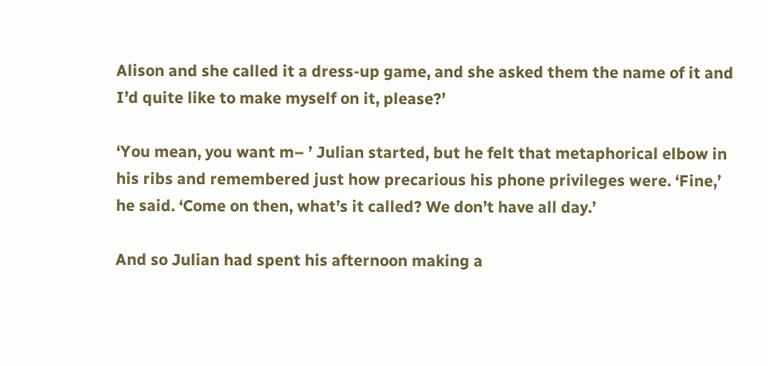Alison and she called it a dress-up game, and she asked them the name of it and I’d quite like to make myself on it, please?’

‘You mean, you want m– ’ Julian started, but he felt that metaphorical elbow in his ribs and remembered just how precarious his phone privileges were. ‘Fine,’ he said. ‘Come on then, what’s it called? We don’t have all day.’

And so Julian had spent his afternoon making a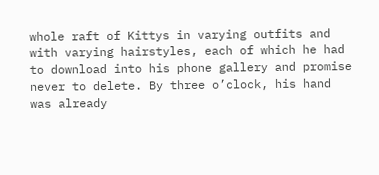whole raft of Kittys in varying outfits and with varying hairstyles, each of which he had to download into his phone gallery and promise never to delete. By three o’clock, his hand was already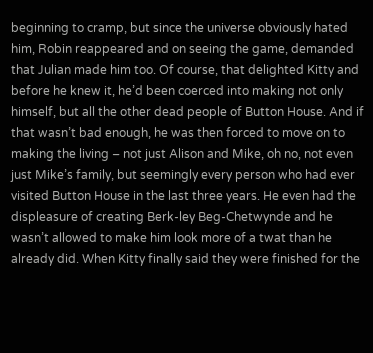beginning to cramp, but since the universe obviously hated him, Robin reappeared and on seeing the game, demanded that Julian made him too. Of course, that delighted Kitty and before he knew it, he’d been coerced into making not only himself, but all the other dead people of Button House. And if that wasn’t bad enough, he was then forced to move on to making the living – not just Alison and Mike, oh no, not even just Mike’s family, but seemingly every person who had ever visited Button House in the last three years. He even had the displeasure of creating Berk-ley Beg-Chetwynde and he wasn’t allowed to make him look more of a twat than he already did. When Kitty finally said they were finished for the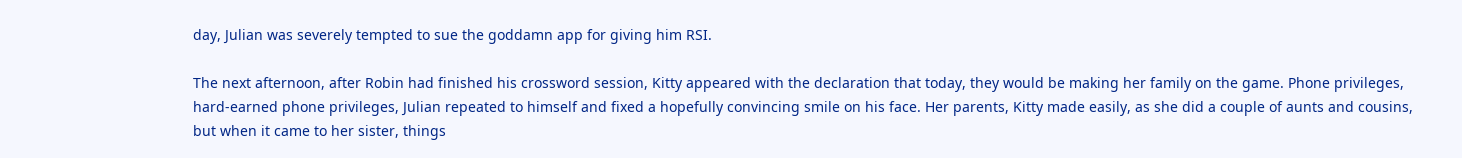day, Julian was severely tempted to sue the goddamn app for giving him RSI.

The next afternoon, after Robin had finished his crossword session, Kitty appeared with the declaration that today, they would be making her family on the game. Phone privileges, hard-earned phone privileges, Julian repeated to himself and fixed a hopefully convincing smile on his face. Her parents, Kitty made easily, as she did a couple of aunts and cousins, but when it came to her sister, things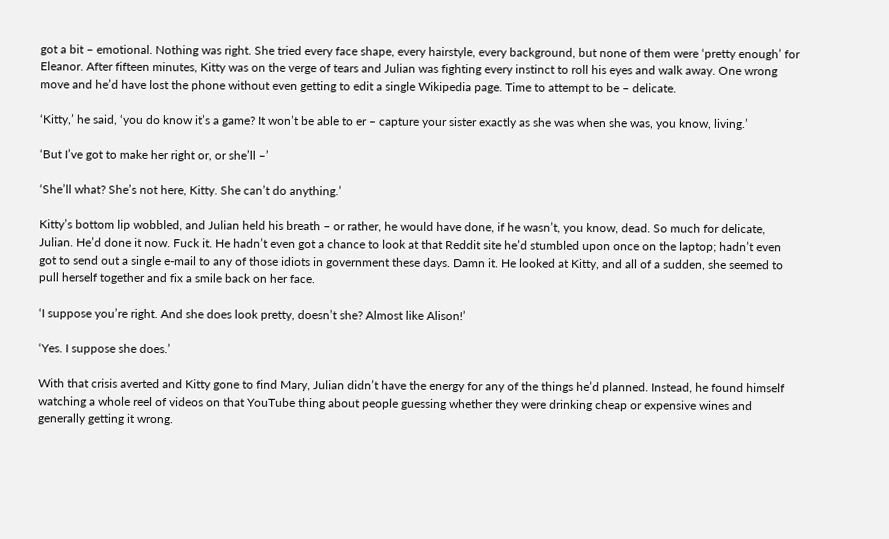got a bit – emotional. Nothing was right. She tried every face shape, every hairstyle, every background, but none of them were ‘pretty enough’ for Eleanor. After fifteen minutes, Kitty was on the verge of tears and Julian was fighting every instinct to roll his eyes and walk away. One wrong move and he’d have lost the phone without even getting to edit a single Wikipedia page. Time to attempt to be – delicate.

‘Kitty,’ he said, ‘you do know it’s a game? It won’t be able to er – capture your sister exactly as she was when she was, you know, living.’

‘But I’ve got to make her right or, or she’ll –’

‘She’ll what? She’s not here, Kitty. She can’t do anything.’

Kitty’s bottom lip wobbled, and Julian held his breath – or rather, he would have done, if he wasn’t, you know, dead. So much for delicate, Julian. He’d done it now. Fuck it. He hadn’t even got a chance to look at that Reddit site he’d stumbled upon once on the laptop; hadn’t even got to send out a single e-mail to any of those idiots in government these days. Damn it. He looked at Kitty, and all of a sudden, she seemed to pull herself together and fix a smile back on her face.

‘I suppose you’re right. And she does look pretty, doesn’t she? Almost like Alison!’

‘Yes. I suppose she does.’

With that crisis averted and Kitty gone to find Mary, Julian didn’t have the energy for any of the things he’d planned. Instead, he found himself watching a whole reel of videos on that YouTube thing about people guessing whether they were drinking cheap or expensive wines and generally getting it wrong.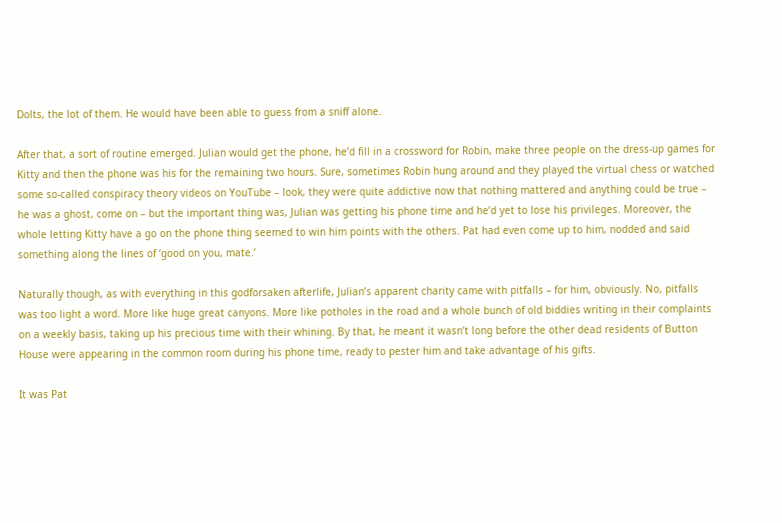Dolts, the lot of them. He would have been able to guess from a sniff alone.

After that, a sort of routine emerged. Julian would get the phone, he’d fill in a crossword for Robin, make three people on the dress-up games for Kitty and then the phone was his for the remaining two hours. Sure, sometimes Robin hung around and they played the virtual chess or watched some so-called conspiracy theory videos on YouTube – look, they were quite addictive now that nothing mattered and anything could be true – he was a ghost, come on – but the important thing was, Julian was getting his phone time and he’d yet to lose his privileges. Moreover, the whole letting Kitty have a go on the phone thing seemed to win him points with the others. Pat had even come up to him, nodded and said something along the lines of ‘good on you, mate.’

Naturally though, as with everything in this godforsaken afterlife, Julian’s apparent charity came with pitfalls – for him, obviously. No, pitfalls was too light a word. More like huge great canyons. More like potholes in the road and a whole bunch of old biddies writing in their complaints on a weekly basis, taking up his precious time with their whining. By that, he meant it wasn’t long before the other dead residents of Button House were appearing in the common room during his phone time, ready to pester him and take advantage of his gifts.

It was Pat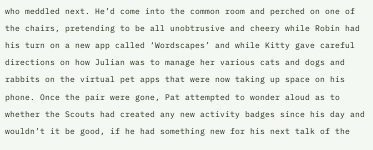who meddled next. He’d come into the common room and perched on one of the chairs, pretending to be all unobtrusive and cheery while Robin had his turn on a new app called ‘Wordscapes’ and while Kitty gave careful directions on how Julian was to manage her various cats and dogs and rabbits on the virtual pet apps that were now taking up space on his phone. Once the pair were gone, Pat attempted to wonder aloud as to whether the Scouts had created any new activity badges since his day and wouldn’t it be good, if he had something new for his next talk of the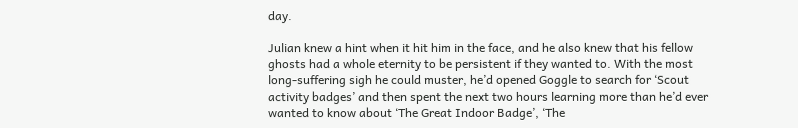day.

Julian knew a hint when it hit him in the face, and he also knew that his fellow ghosts had a whole eternity to be persistent if they wanted to. With the most long-suffering sigh he could muster, he’d opened Goggle to search for ‘Scout activity badges’ and then spent the next two hours learning more than he’d ever wanted to know about ‘The Great Indoor Badge’, ‘The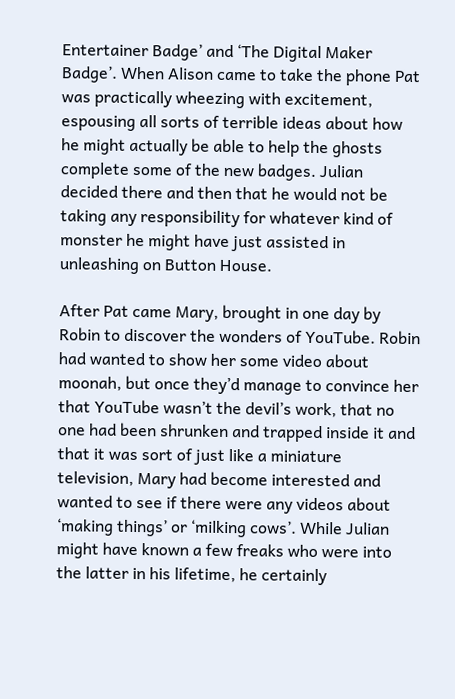Entertainer Badge’ and ‘The Digital Maker Badge’. When Alison came to take the phone Pat was practically wheezing with excitement, espousing all sorts of terrible ideas about how he might actually be able to help the ghosts complete some of the new badges. Julian decided there and then that he would not be taking any responsibility for whatever kind of monster he might have just assisted in unleashing on Button House.

After Pat came Mary, brought in one day by Robin to discover the wonders of YouTube. Robin had wanted to show her some video about moonah, but once they’d manage to convince her that YouTube wasn’t the devil’s work, that no one had been shrunken and trapped inside it and that it was sort of just like a miniature television, Mary had become interested and wanted to see if there were any videos about ‘making things’ or ‘milking cows’. While Julian might have known a few freaks who were into the latter in his lifetime, he certainly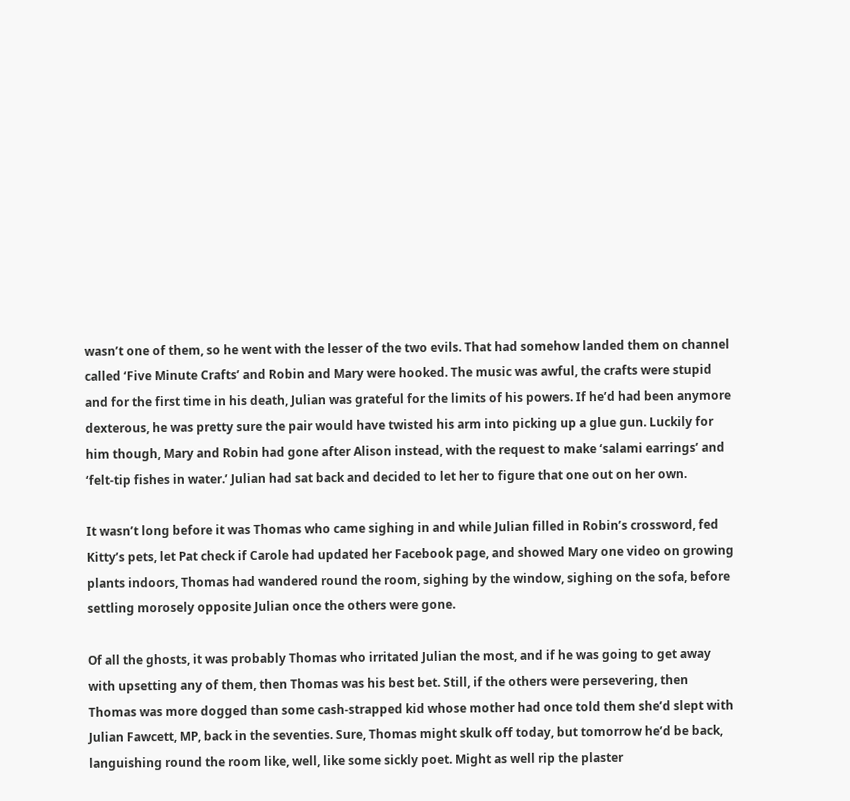wasn’t one of them, so he went with the lesser of the two evils. That had somehow landed them on channel called ‘Five Minute Crafts’ and Robin and Mary were hooked. The music was awful, the crafts were stupid and for the first time in his death, Julian was grateful for the limits of his powers. If he’d had been anymore dexterous, he was pretty sure the pair would have twisted his arm into picking up a glue gun. Luckily for him though, Mary and Robin had gone after Alison instead, with the request to make ‘salami earrings’ and ‘felt-tip fishes in water.’ Julian had sat back and decided to let her to figure that one out on her own.

It wasn’t long before it was Thomas who came sighing in and while Julian filled in Robin’s crossword, fed Kitty’s pets, let Pat check if Carole had updated her Facebook page, and showed Mary one video on growing plants indoors, Thomas had wandered round the room, sighing by the window, sighing on the sofa, before settling morosely opposite Julian once the others were gone.

Of all the ghosts, it was probably Thomas who irritated Julian the most, and if he was going to get away with upsetting any of them, then Thomas was his best bet. Still, if the others were persevering, then Thomas was more dogged than some cash-strapped kid whose mother had once told them she’d slept with Julian Fawcett, MP, back in the seventies. Sure, Thomas might skulk off today, but tomorrow he’d be back, languishing round the room like, well, like some sickly poet. Might as well rip the plaster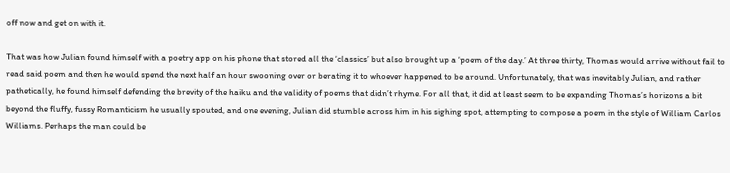off now and get on with it.

That was how Julian found himself with a poetry app on his phone that stored all the ‘classics’ but also brought up a ‘poem of the day.’ At three thirty, Thomas would arrive without fail to read said poem and then he would spend the next half an hour swooning over or berating it to whoever happened to be around. Unfortunately, that was inevitably Julian, and rather pathetically, he found himself defending the brevity of the haiku and the validity of poems that didn’t rhyme. For all that, it did at least seem to be expanding Thomas’s horizons a bit beyond the fluffy, fussy Romanticism he usually spouted, and one evening, Julian did stumble across him in his sighing spot, attempting to compose a poem in the style of William Carlos Williams. Perhaps the man could be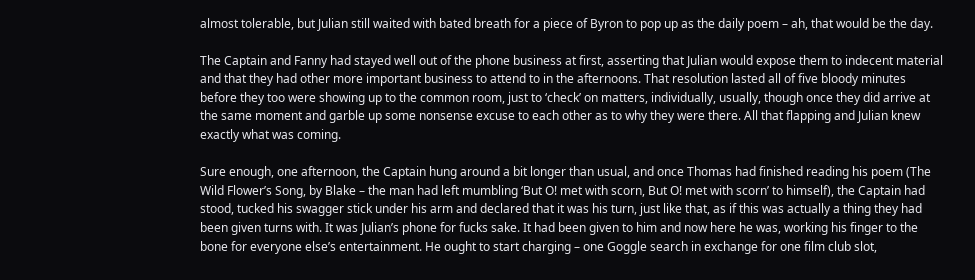almost tolerable, but Julian still waited with bated breath for a piece of Byron to pop up as the daily poem – ah, that would be the day.

The Captain and Fanny had stayed well out of the phone business at first, asserting that Julian would expose them to indecent material and that they had other more important business to attend to in the afternoons. That resolution lasted all of five bloody minutes before they too were showing up to the common room, just to ‘check’ on matters, individually, usually, though once they did arrive at the same moment and garble up some nonsense excuse to each other as to why they were there. All that flapping and Julian knew exactly what was coming.

Sure enough, one afternoon, the Captain hung around a bit longer than usual, and once Thomas had finished reading his poem (The Wild Flower’s Song, by Blake – the man had left mumbling ‘But O! met with scorn, But O! met with scorn’ to himself), the Captain had stood, tucked his swagger stick under his arm and declared that it was his turn, just like that, as if this was actually a thing they had been given turns with. It was Julian’s phone for fucks sake. It had been given to him and now here he was, working his finger to the bone for everyone else’s entertainment. He ought to start charging – one Goggle search in exchange for one film club slot,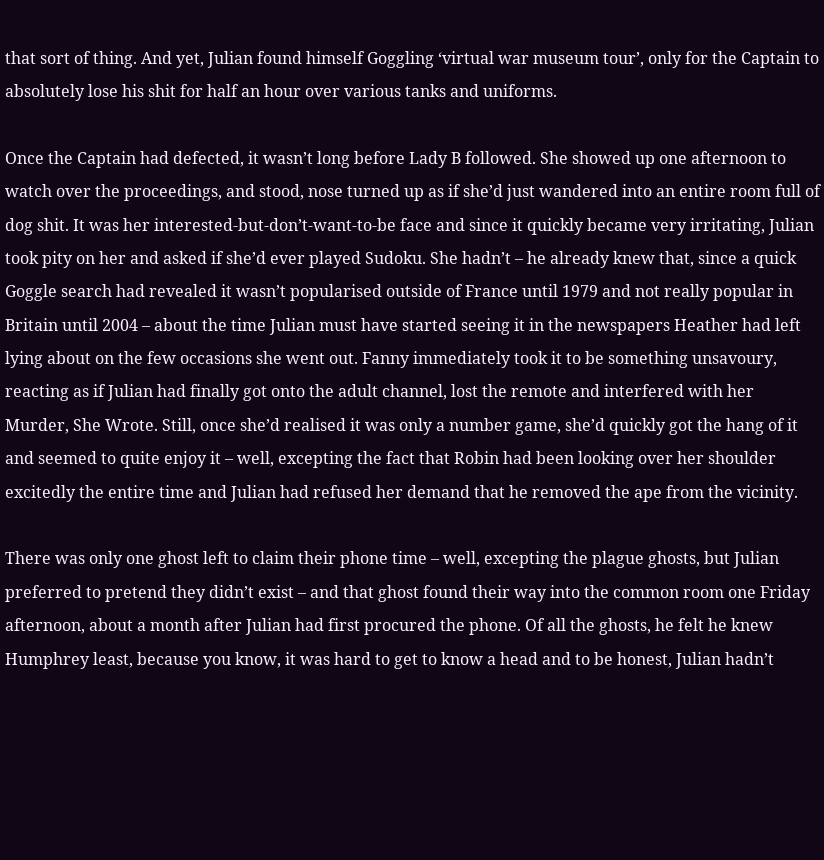that sort of thing. And yet, Julian found himself Goggling ‘virtual war museum tour’, only for the Captain to absolutely lose his shit for half an hour over various tanks and uniforms.

Once the Captain had defected, it wasn’t long before Lady B followed. She showed up one afternoon to watch over the proceedings, and stood, nose turned up as if she’d just wandered into an entire room full of dog shit. It was her interested-but-don’t-want-to-be face and since it quickly became very irritating, Julian took pity on her and asked if she’d ever played Sudoku. She hadn’t – he already knew that, since a quick Goggle search had revealed it wasn’t popularised outside of France until 1979 and not really popular in Britain until 2004 – about the time Julian must have started seeing it in the newspapers Heather had left lying about on the few occasions she went out. Fanny immediately took it to be something unsavoury, reacting as if Julian had finally got onto the adult channel, lost the remote and interfered with her Murder, She Wrote. Still, once she’d realised it was only a number game, she’d quickly got the hang of it and seemed to quite enjoy it – well, excepting the fact that Robin had been looking over her shoulder excitedly the entire time and Julian had refused her demand that he removed the ape from the vicinity.

There was only one ghost left to claim their phone time – well, excepting the plague ghosts, but Julian preferred to pretend they didn’t exist – and that ghost found their way into the common room one Friday afternoon, about a month after Julian had first procured the phone. Of all the ghosts, he felt he knew Humphrey least, because you know, it was hard to get to know a head and to be honest, Julian hadn’t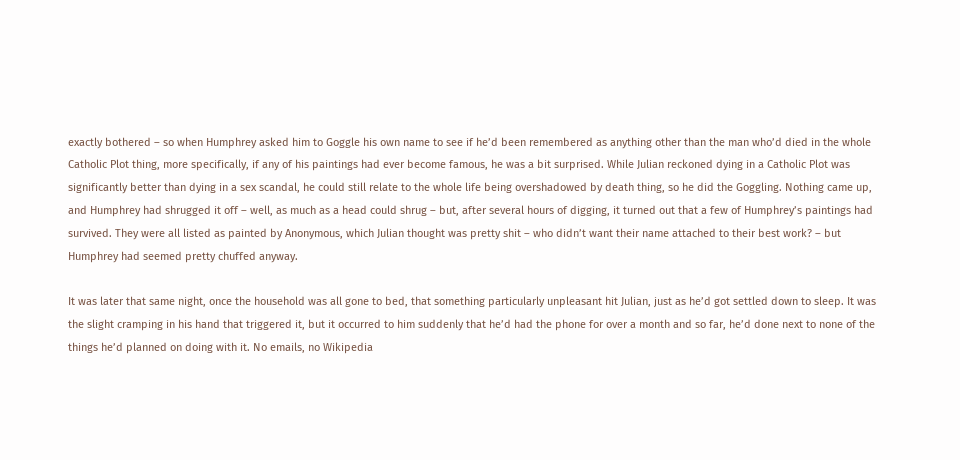exactly bothered – so when Humphrey asked him to Goggle his own name to see if he’d been remembered as anything other than the man who’d died in the whole Catholic Plot thing, more specifically, if any of his paintings had ever become famous, he was a bit surprised. While Julian reckoned dying in a Catholic Plot was significantly better than dying in a sex scandal, he could still relate to the whole life being overshadowed by death thing, so he did the Goggling. Nothing came up, and Humphrey had shrugged it off – well, as much as a head could shrug – but, after several hours of digging, it turned out that a few of Humphrey’s paintings had survived. They were all listed as painted by Anonymous, which Julian thought was pretty shit – who didn’t want their name attached to their best work? – but Humphrey had seemed pretty chuffed anyway.

It was later that same night, once the household was all gone to bed, that something particularly unpleasant hit Julian, just as he’d got settled down to sleep. It was the slight cramping in his hand that triggered it, but it occurred to him suddenly that he’d had the phone for over a month and so far, he’d done next to none of the things he’d planned on doing with it. No emails, no Wikipedia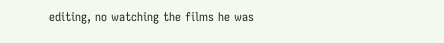editing, no watching the films he was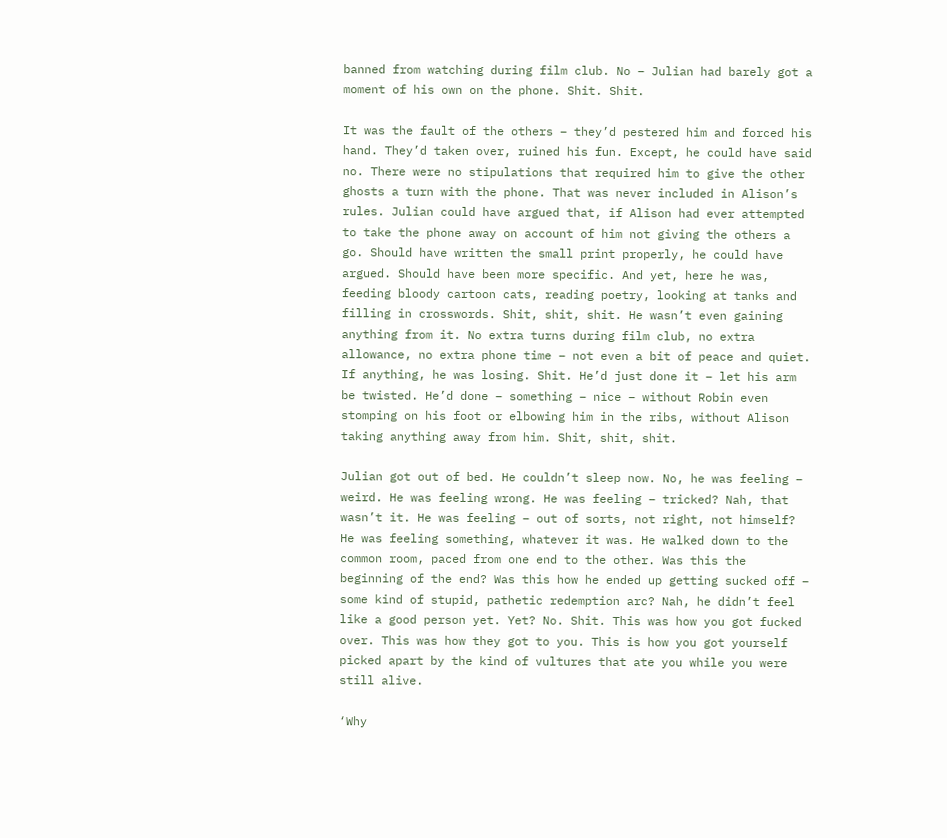banned from watching during film club. No – Julian had barely got a moment of his own on the phone. Shit. Shit.

It was the fault of the others – they’d pestered him and forced his hand. They’d taken over, ruined his fun. Except, he could have said no. There were no stipulations that required him to give the other ghosts a turn with the phone. That was never included in Alison’s rules. Julian could have argued that, if Alison had ever attempted to take the phone away on account of him not giving the others a go. Should have written the small print properly, he could have argued. Should have been more specific. And yet, here he was, feeding bloody cartoon cats, reading poetry, looking at tanks and filling in crosswords. Shit, shit, shit. He wasn’t even gaining anything from it. No extra turns during film club, no extra allowance, no extra phone time – not even a bit of peace and quiet. If anything, he was losing. Shit. He’d just done it – let his arm be twisted. He’d done – something – nice – without Robin even stomping on his foot or elbowing him in the ribs, without Alison taking anything away from him. Shit, shit, shit.

Julian got out of bed. He couldn’t sleep now. No, he was feeling – weird. He was feeling wrong. He was feeling – tricked? Nah, that wasn’t it. He was feeling – out of sorts, not right, not himself? He was feeling something, whatever it was. He walked down to the common room, paced from one end to the other. Was this the beginning of the end? Was this how he ended up getting sucked off – some kind of stupid, pathetic redemption arc? Nah, he didn’t feel like a good person yet. Yet? No. Shit. This was how you got fucked over. This was how they got to you. This is how you got yourself picked apart by the kind of vultures that ate you while you were still alive.

‘Why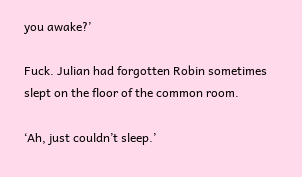you awake?’

Fuck. Julian had forgotten Robin sometimes slept on the floor of the common room.

‘Ah, just couldn’t sleep.’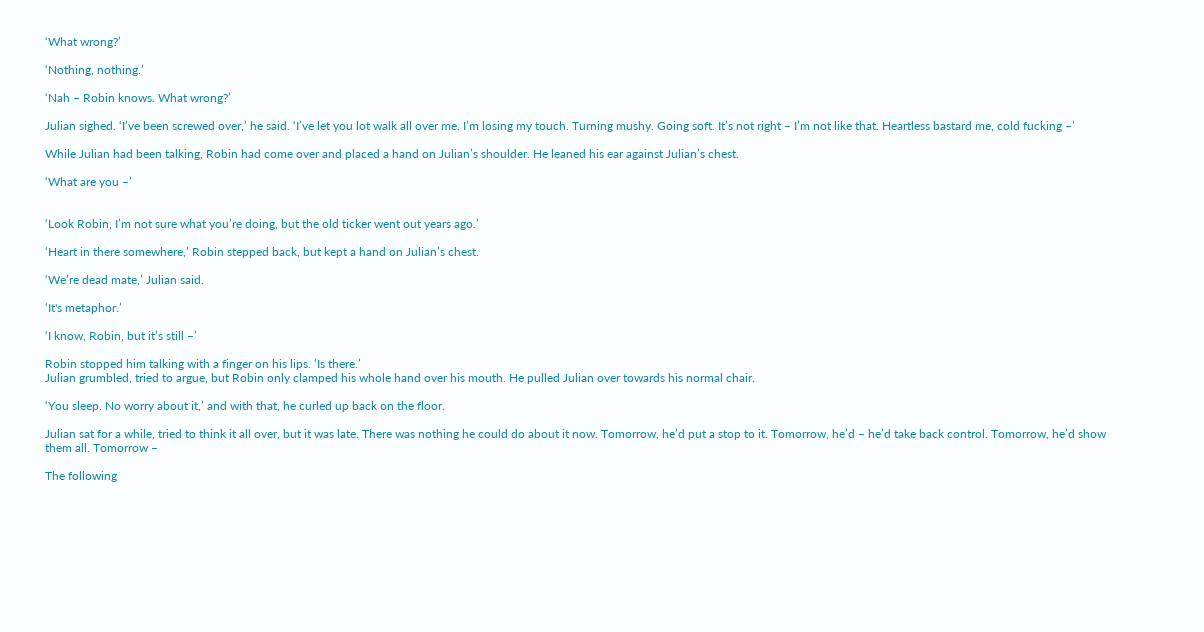‘What wrong?’

‘Nothing, nothing.’

‘Nah – Robin knows. What wrong?’

Julian sighed. ‘I’ve been screwed over,’ he said. ‘I’ve let you lot walk all over me. I’m losing my touch. Turning mushy. Going soft. It’s not right – I’m not like that. Heartless bastard me, cold fucking –’

While Julian had been talking, Robin had come over and placed a hand on Julian’s shoulder. He leaned his ear against Julian’s chest.

‘What are you –’


‘Look Robin, I’m not sure what you’re doing, but the old ticker went out years ago.’

‘Heart in there somewhere,’ Robin stepped back, but kept a hand on Julian’s chest.

‘We’re dead mate,’ Julian said.

‘It's metaphor.’

‘I know, Robin, but it’s still –’

Robin stopped him talking with a finger on his lips. ‘Is there.’
Julian grumbled, tried to argue, but Robin only clamped his whole hand over his mouth. He pulled Julian over towards his normal chair.

‘You sleep. No worry about it,’ and with that, he curled up back on the floor.

Julian sat for a while, tried to think it all over, but it was late. There was nothing he could do about it now. Tomorrow, he’d put a stop to it. Tomorrow, he’d – he’d take back control. Tomorrow, he’d show them all. Tomorrow –

The following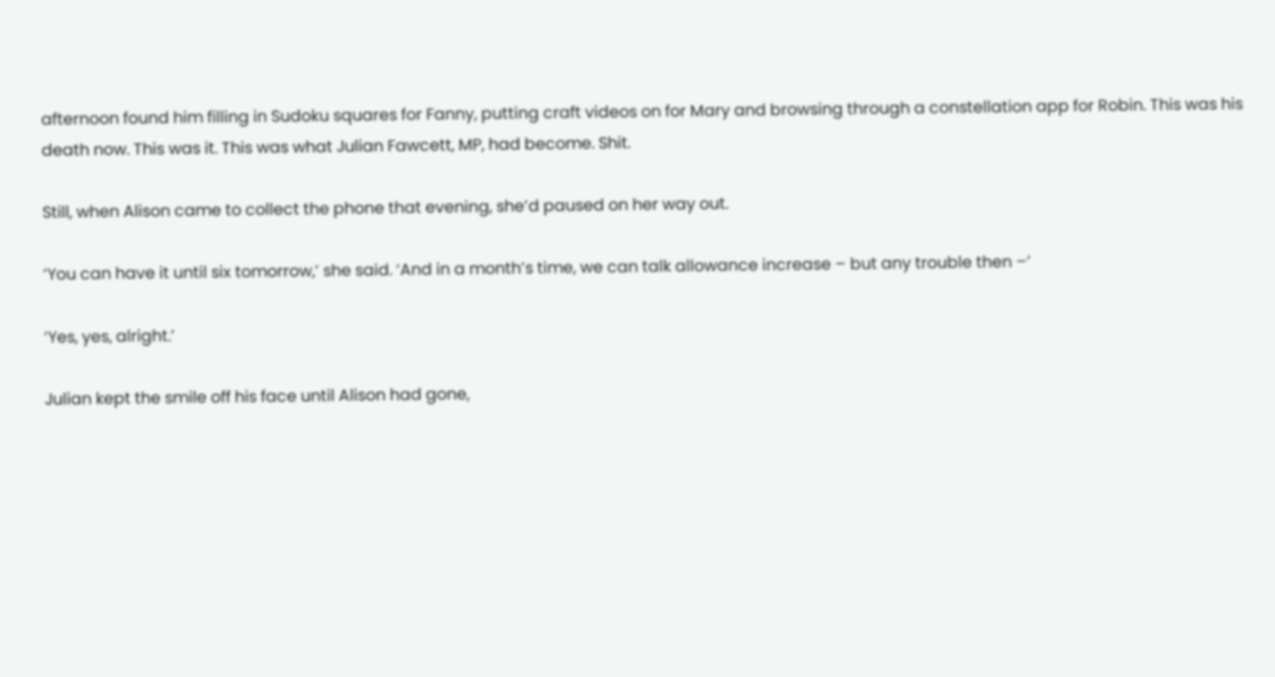afternoon found him filling in Sudoku squares for Fanny, putting craft videos on for Mary and browsing through a constellation app for Robin. This was his death now. This was it. This was what Julian Fawcett, MP, had become. Shit.

Still, when Alison came to collect the phone that evening, she’d paused on her way out.

‘You can have it until six tomorrow,’ she said. ‘And in a month’s time, we can talk allowance increase – but any trouble then –’

‘Yes, yes, alright.’

Julian kept the smile off his face until Alison had gone,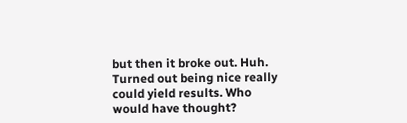but then it broke out. Huh. Turned out being nice really could yield results. Who would have thought?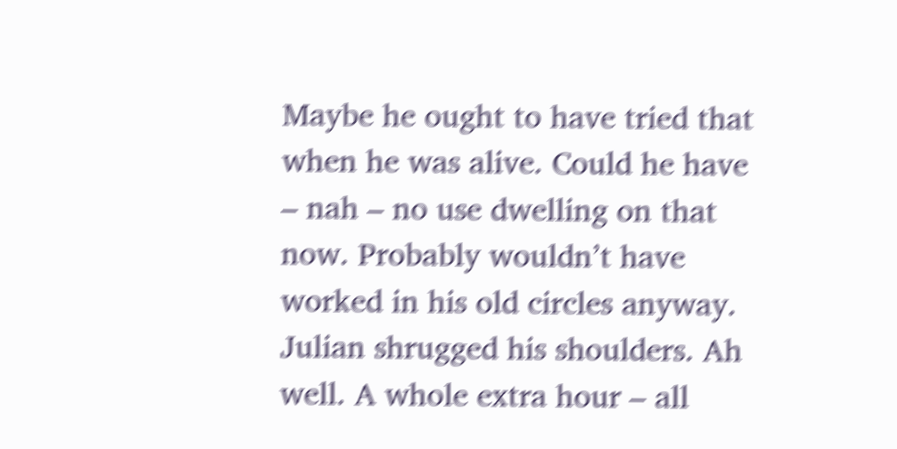Maybe he ought to have tried that when he was alive. Could he have – nah – no use dwelling on that now. Probably wouldn’t have worked in his old circles anyway. Julian shrugged his shoulders. Ah well. A whole extra hour – all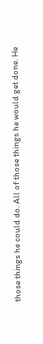those things he could do. All of those things he would get done. He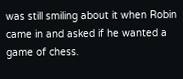was still smiling about it when Robin came in and asked if he wanted a game of chess.